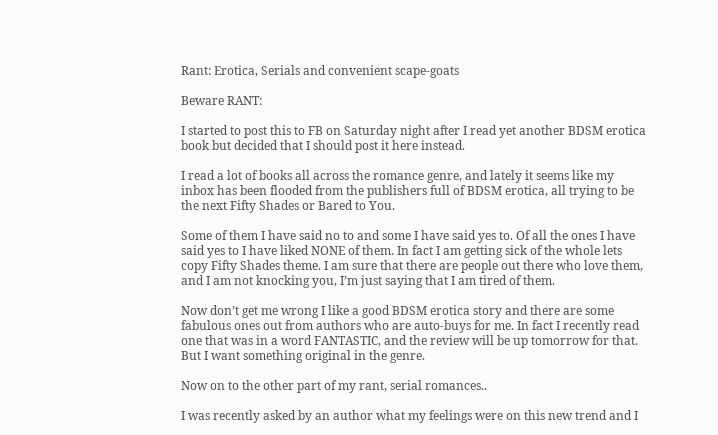Rant: Erotica, Serials and convenient scape-goats

Beware RANT:

I started to post this to FB on Saturday night after I read yet another BDSM erotica book but decided that I should post it here instead.

I read a lot of books all across the romance genre, and lately it seems like my inbox has been flooded from the publishers full of BDSM erotica, all trying to be the next Fifty Shades or Bared to You.

Some of them I have said no to and some I have said yes to. Of all the ones I have said yes to I have liked NONE of them. In fact I am getting sick of the whole lets copy Fifty Shades theme. I am sure that there are people out there who love them, and I am not knocking you, I’m just saying that I am tired of them.

Now don’t get me wrong I like a good BDSM erotica story and there are some fabulous ones out from authors who are auto-buys for me. In fact I recently read one that was in a word FANTASTIC, and the review will be up tomorrow for that. But I want something original in the genre.

Now on to the other part of my rant, serial romances..

I was recently asked by an author what my feelings were on this new trend and I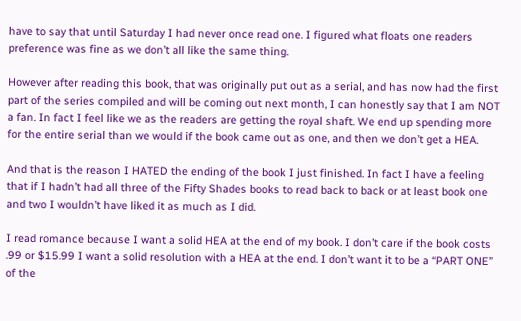have to say that until Saturday I had never once read one. I figured what floats one readers preference was fine as we don’t all like the same thing.

However after reading this book, that was originally put out as a serial, and has now had the first part of the series compiled and will be coming out next month, I can honestly say that I am NOT a fan. In fact I feel like we as the readers are getting the royal shaft. We end up spending more for the entire serial than we would if the book came out as one, and then we don’t get a HEA.

And that is the reason I HATED the ending of the book I just finished. In fact I have a feeling that if I hadn’t had all three of the Fifty Shades books to read back to back or at least book one and two I wouldn’t have liked it as much as I did.

I read romance because I want a solid HEA at the end of my book. I don’t care if the book costs .99 or $15.99 I want a solid resolution with a HEA at the end. I don’t want it to be a “PART ONE” of the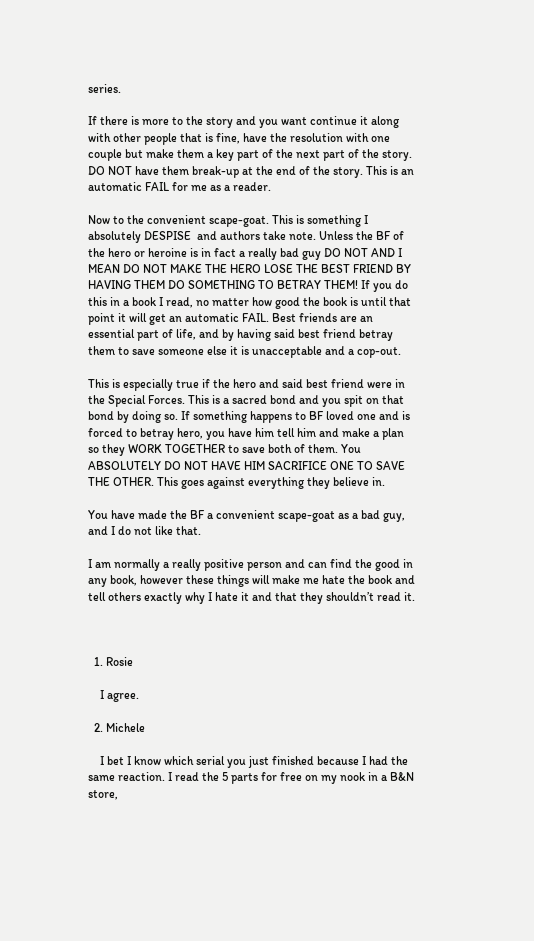series.

If there is more to the story and you want continue it along with other people that is fine, have the resolution with one couple but make them a key part of the next part of the story. DO NOT have them break-up at the end of the story. This is an automatic FAIL for me as a reader.

Now to the convenient scape-goat. This is something I absolutely DESPISE  and authors take note. Unless the BF of the hero or heroine is in fact a really bad guy DO NOT AND I MEAN DO NOT MAKE THE HERO LOSE THE BEST FRIEND BY HAVING THEM DO SOMETHING TO BETRAY THEM! If you do this in a book I read, no matter how good the book is until that point it will get an automatic FAIL. Best friends are an essential part of life, and by having said best friend betray them to save someone else it is unacceptable and a cop-out.

This is especially true if the hero and said best friend were in the Special Forces. This is a sacred bond and you spit on that bond by doing so. If something happens to BF loved one and is forced to betray hero, you have him tell him and make a plan so they WORK TOGETHER to save both of them. You ABSOLUTELY DO NOT HAVE HIM SACRIFICE ONE TO SAVE THE OTHER. This goes against everything they believe in.

You have made the BF a convenient scape-goat as a bad guy, and I do not like that.

I am normally a really positive person and can find the good in any book, however these things will make me hate the book and tell others exactly why I hate it and that they shouldn’t read it.



  1. Rosie

    I agree.

  2. Michele

    I bet I know which serial you just finished because I had the same reaction. I read the 5 parts for free on my nook in a B&N store,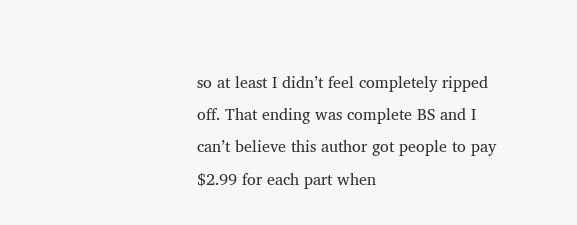so at least I didn’t feel completely ripped off. That ending was complete BS and I can’t believe this author got people to pay $2.99 for each part when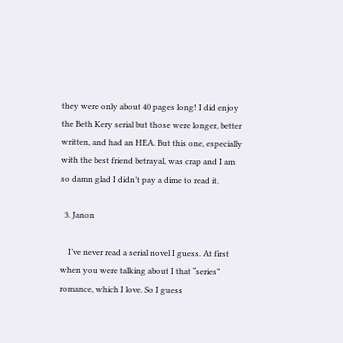they were only about 40 pages long! I did enjoy the Beth Kery serial but those were longer, better written, and had an HEA. But this one, especially with the best friend betrayal, was crap and I am so damn glad I didn’t pay a dime to read it.

  3. Janon

    I’ve never read a serial novel I guess. At first when you were talking about I that “series” romance, which I love. So I guess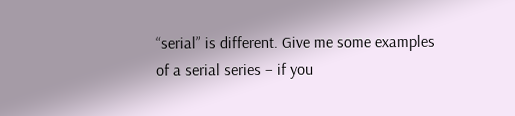“serial” is different. Give me some examples of a serial series – if you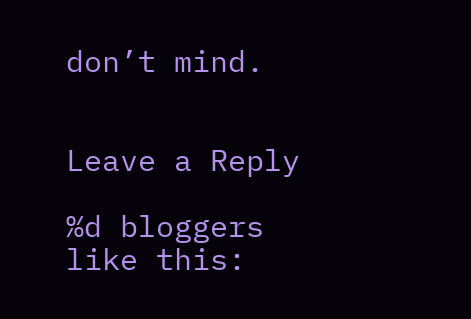don’t mind.


Leave a Reply

%d bloggers like this: